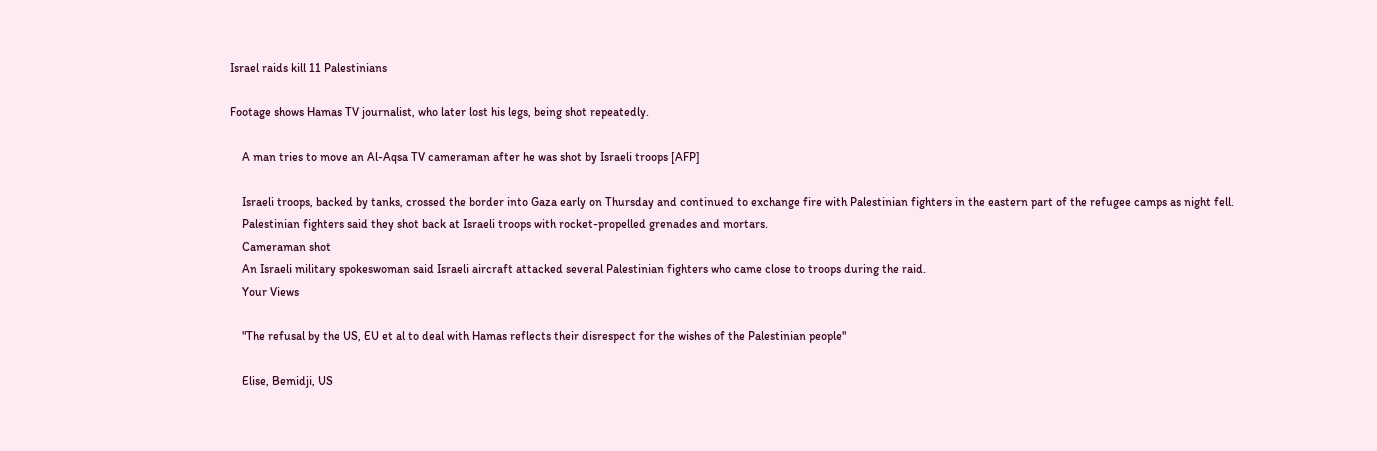Israel raids kill 11 Palestinians

Footage shows Hamas TV journalist, who later lost his legs, being shot repeatedly.

    A man tries to move an Al-Aqsa TV cameraman after he was shot by Israeli troops [AFP]

    Israeli troops, backed by tanks, crossed the border into Gaza early on Thursday and continued to exchange fire with Palestinian fighters in the eastern part of the refugee camps as night fell.
    Palestinian fighters said they shot back at Israeli troops with rocket-propelled grenades and mortars.
    Cameraman shot
    An Israeli military spokeswoman said Israeli aircraft attacked several Palestinian fighters who came close to troops during the raid.
    Your Views

    "The refusal by the US, EU et al to deal with Hamas reflects their disrespect for the wishes of the Palestinian people"

    Elise, Bemidji, US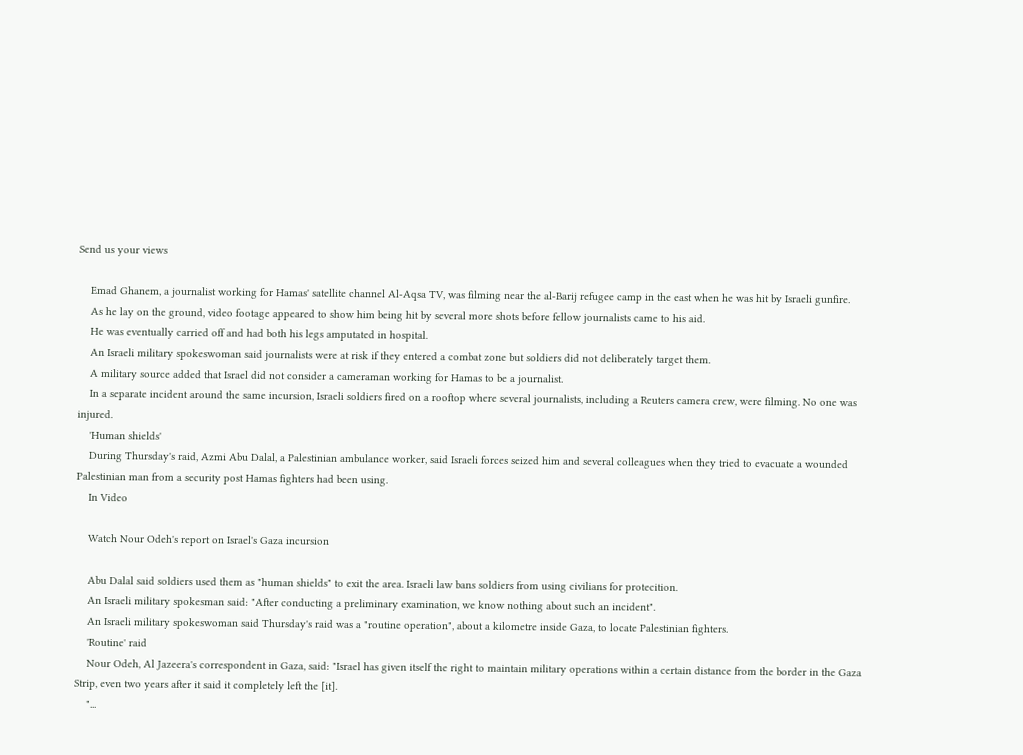Send us your views

    Emad Ghanem, a journalist working for Hamas' satellite channel Al-Aqsa TV, was filming near the al-Barij refugee camp in the east when he was hit by Israeli gunfire.
    As he lay on the ground, video footage appeared to show him being hit by several more shots before fellow journalists came to his aid.
    He was eventually carried off and had both his legs amputated in hospital.
    An Israeli military spokeswoman said journalists were at risk if they entered a combat zone but soldiers did not deliberately target them.
    A military source added that Israel did not consider a cameraman working for Hamas to be a journalist.
    In a separate incident around the same incursion, Israeli soldiers fired on a rooftop where several journalists, including a Reuters camera crew, were filming. No one was injured.
    'Human shields'
    During Thursday's raid, Azmi Abu Dalal, a Palestinian ambulance worker, said Israeli forces seized him and several colleagues when they tried to evacuate a wounded Palestinian man from a security post Hamas fighters had been using.
    In Video

    Watch Nour Odeh's report on Israel's Gaza incursion

    Abu Dalal said soldiers used them as "human shields" to exit the area. Israeli law bans soldiers from using civilians for protecition.
    An Israeli military spokesman said: "After conducting a preliminary examination, we know nothing about such an incident".
    An Israeli military spokeswoman said Thursday's raid was a "routine operation", about a kilometre inside Gaza, to locate Palestinian fighters.
    'Routine' raid
    Nour Odeh, Al Jazeera's correspondent in Gaza, said: "Israel has given itself the right to maintain military operations within a certain distance from the border in the Gaza Strip, even two years after it said it completely left the [it].
    "...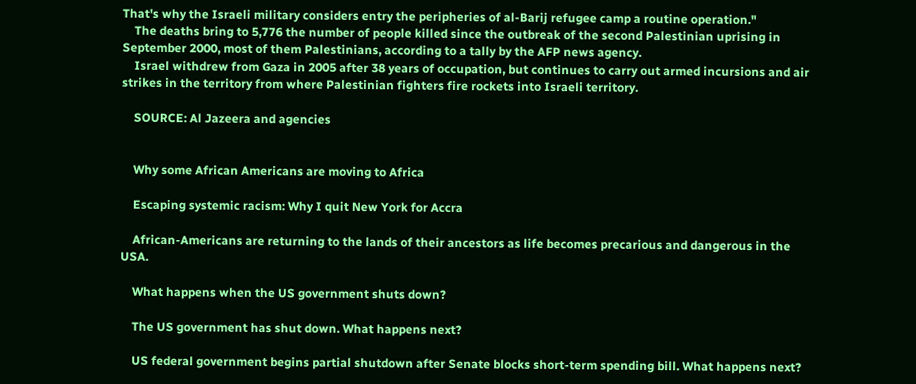That's why the Israeli military considers entry the peripheries of al-Barij refugee camp a routine operation."
    The deaths bring to 5,776 the number of people killed since the outbreak of the second Palestinian uprising in September 2000, most of them Palestinians, according to a tally by the AFP news agency.
    Israel withdrew from Gaza in 2005 after 38 years of occupation, but continues to carry out armed incursions and air strikes in the territory from where Palestinian fighters fire rockets into Israeli territory.

    SOURCE: Al Jazeera and agencies


    Why some African Americans are moving to Africa

    Escaping systemic racism: Why I quit New York for Accra

    African-Americans are returning to the lands of their ancestors as life becomes precarious and dangerous in the USA.

    What happens when the US government shuts down?

    The US government has shut down. What happens next?

    US federal government begins partial shutdown after Senate blocks short-term spending bill. What happens next?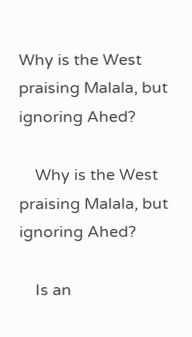Why is the West praising Malala, but ignoring Ahed?

    Why is the West praising Malala, but ignoring Ahed?

    Is an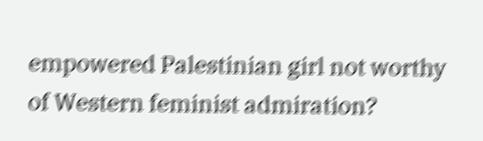empowered Palestinian girl not worthy of Western feminist admiration?